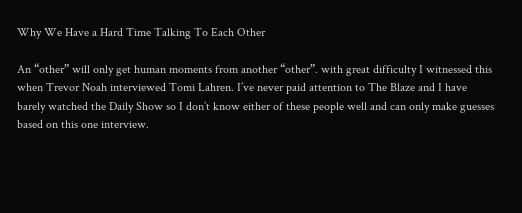Why We Have a Hard Time Talking To Each Other

An “other” will only get human moments from another “other”. with great difficulty I witnessed this when Trevor Noah interviewed Tomi Lahren. I’ve never paid attention to The Blaze and I have barely watched the Daily Show so I don’t know either of these people well and can only make guesses based on this one interview.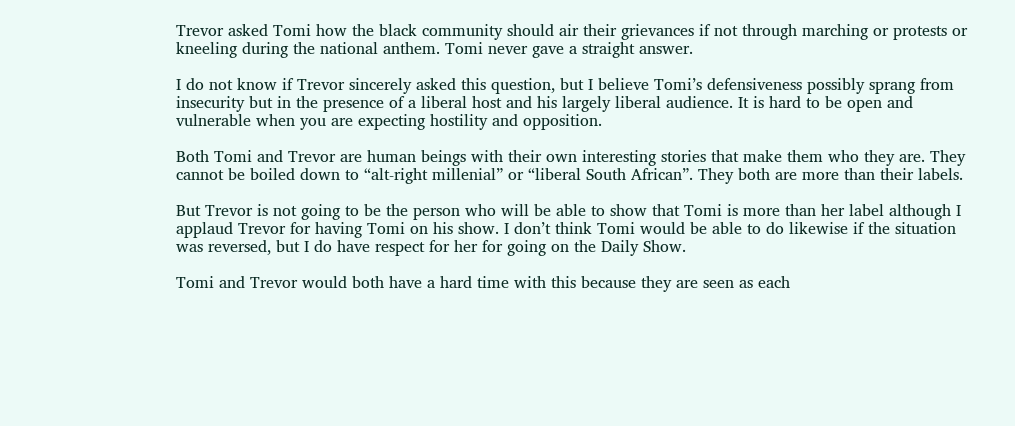Trevor asked Tomi how the black community should air their grievances if not through marching or protests or kneeling during the national anthem. Tomi never gave a straight answer.

I do not know if Trevor sincerely asked this question, but I believe Tomi’s defensiveness possibly sprang from insecurity but in the presence of a liberal host and his largely liberal audience. It is hard to be open and vulnerable when you are expecting hostility and opposition.

Both Tomi and Trevor are human beings with their own interesting stories that make them who they are. They cannot be boiled down to “alt-right millenial” or “liberal South African”. They both are more than their labels.

But Trevor is not going to be the person who will be able to show that Tomi is more than her label although I applaud Trevor for having Tomi on his show. I don’t think Tomi would be able to do likewise if the situation was reversed, but I do have respect for her for going on the Daily Show.

Tomi and Trevor would both have a hard time with this because they are seen as each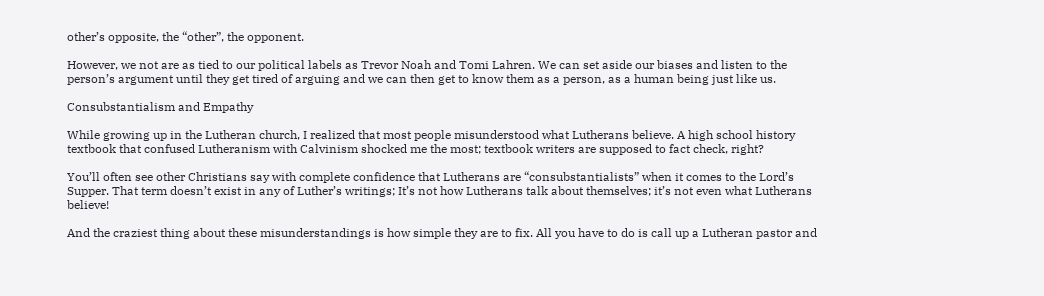other’s opposite, the “other”, the opponent.

However, we not are as tied to our political labels as Trevor Noah and Tomi Lahren. We can set aside our biases and listen to the person’s argument until they get tired of arguing and we can then get to know them as a person, as a human being just like us.

Consubstantialism and Empathy

While growing up in the Lutheran church, I realized that most people misunderstood what Lutherans believe. A high school history textbook that confused Lutheranism with Calvinism shocked me the most; textbook writers are supposed to fact check, right?

You’ll often see other Christians say with complete confidence that Lutherans are “consubstantialists” when it comes to the Lord’s Supper. That term doesn’t exist in any of Luther’s writings; It’s not how Lutherans talk about themselves; it’s not even what Lutherans believe!

And the craziest thing about these misunderstandings is how simple they are to fix. All you have to do is call up a Lutheran pastor and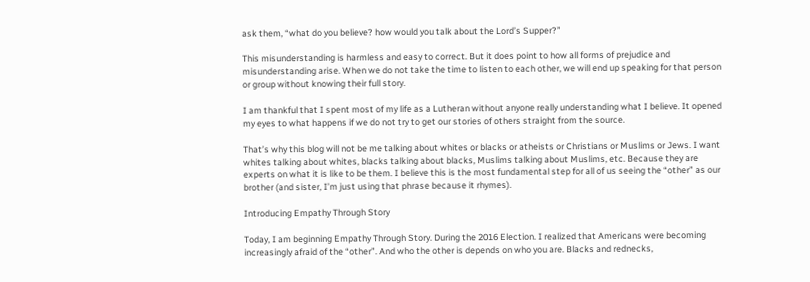ask them, “what do you believe? how would you talk about the Lord’s Supper?”

This misunderstanding is harmless and easy to correct. But it does point to how all forms of prejudice and misunderstanding arise. When we do not take the time to listen to each other, we will end up speaking for that person or group without knowing their full story.

I am thankful that I spent most of my life as a Lutheran without anyone really understanding what I believe. It opened my eyes to what happens if we do not try to get our stories of others straight from the source.

That’s why this blog will not be me talking about whites or blacks or atheists or Christians or Muslims or Jews. I want whites talking about whites, blacks talking about blacks, Muslims talking about Muslims, etc. Because they are experts on what it is like to be them. I believe this is the most fundamental step for all of us seeing the “other” as our brother (and sister, I’m just using that phrase because it rhymes).

Introducing Empathy Through Story

Today, I am beginning Empathy Through Story. During the 2016 Election. I realized that Americans were becoming increasingly afraid of the “other”. And who the other is depends on who you are. Blacks and rednecks,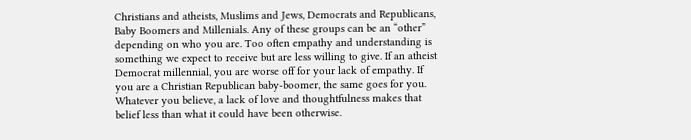Christians and atheists, Muslims and Jews, Democrats and Republicans, Baby Boomers and Millenials. Any of these groups can be an “other” depending on who you are. Too often empathy and understanding is something we expect to receive but are less willing to give. If an atheist Democrat millennial, you are worse off for your lack of empathy. If you are a Christian Republican baby-boomer, the same goes for you. Whatever you believe, a lack of love and thoughtfulness makes that belief less than what it could have been otherwise.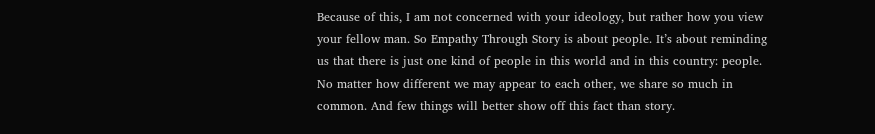Because of this, I am not concerned with your ideology, but rather how you view your fellow man. So Empathy Through Story is about people. It’s about reminding us that there is just one kind of people in this world and in this country: people. No matter how different we may appear to each other, we share so much in common. And few things will better show off this fact than story.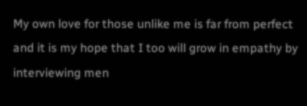My own love for those unlike me is far from perfect and it is my hope that I too will grow in empathy by interviewing men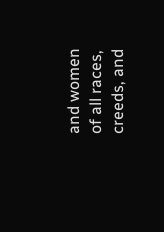and women of all races, creeds, and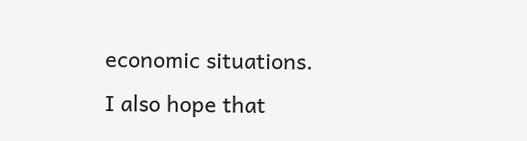economic situations. I also hope that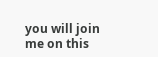you will join me on this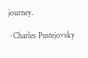journey.

~Charles Pustejovsky